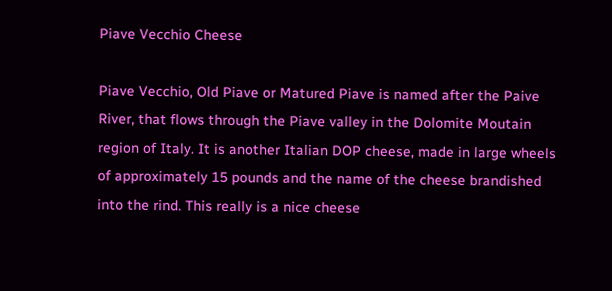Piave Vecchio Cheese

Piave Vecchio, Old Piave or Matured Piave is named after the Paive River, that flows through the Piave valley in the Dolomite Moutain region of Italy. It is another Italian DOP cheese, made in large wheels of approximately 15 pounds and the name of the cheese brandished into the rind. This really is a nice cheese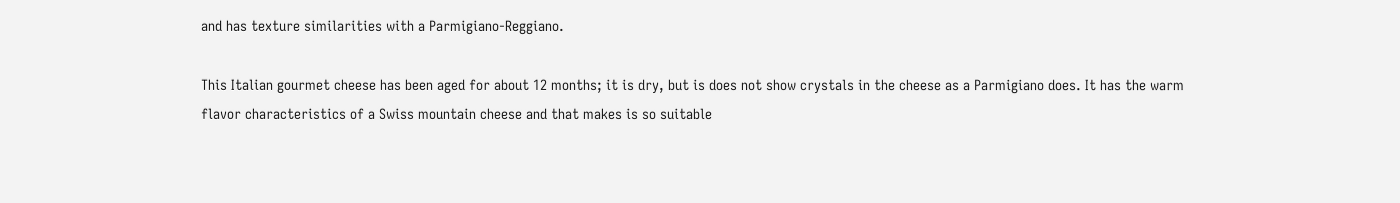and has texture similarities with a Parmigiano-Reggiano.

This Italian gourmet cheese has been aged for about 12 months; it is dry, but is does not show crystals in the cheese as a Parmigiano does. It has the warm flavor characteristics of a Swiss mountain cheese and that makes is so suitable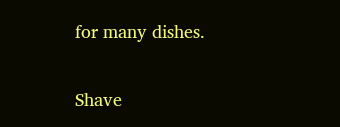for many dishes.

Shave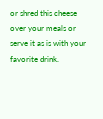or shred this cheese over your meals or serve it as is with your favorite drink.